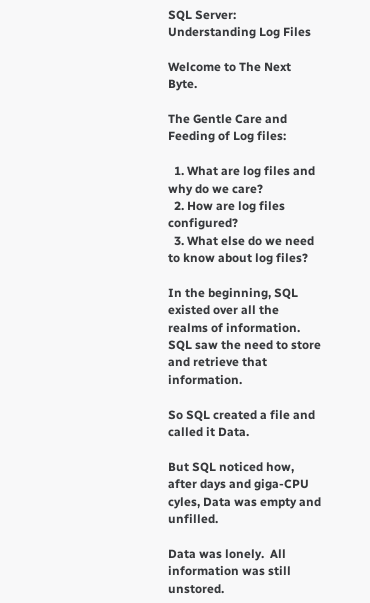SQL Server: Understanding Log Files

Welcome to The Next Byte.

The Gentle Care and Feeding of Log files:

  1. What are log files and why do we care?
  2. How are log files configured?
  3. What else do we need to know about log files?

In the beginning, SQL existed over all the realms of information.  SQL saw the need to store and retrieve that information.

So SQL created a file and called it Data.

But SQL noticed how, after days and giga-CPU cyles, Data was empty and unfilled.

Data was lonely.  All information was still unstored.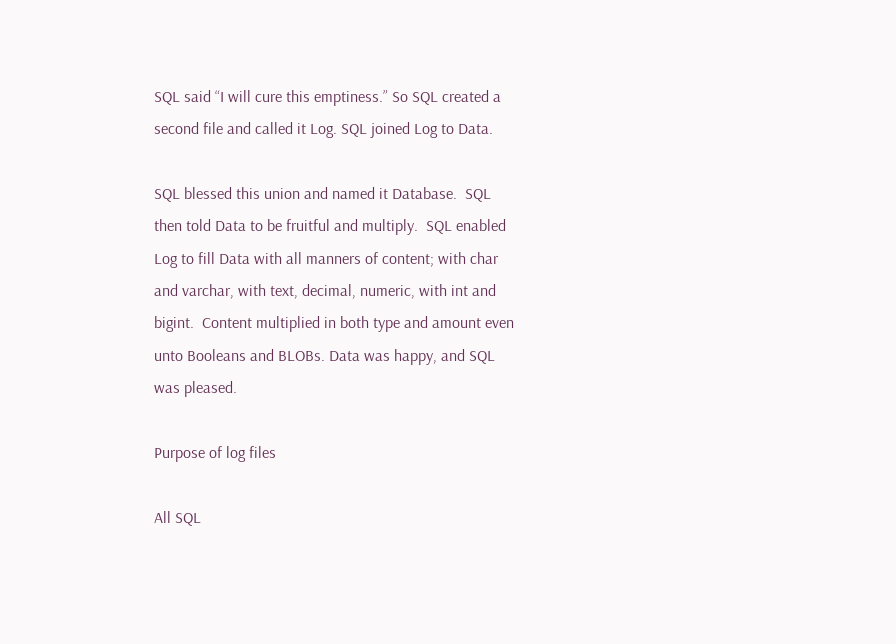SQL said “I will cure this emptiness.” So SQL created a second file and called it Log. SQL joined Log to Data.

SQL blessed this union and named it Database.  SQL then told Data to be fruitful and multiply.  SQL enabled Log to fill Data with all manners of content; with char and varchar, with text, decimal, numeric, with int and bigint.  Content multiplied in both type and amount even unto Booleans and BLOBs. Data was happy, and SQL was pleased.

Purpose of log files

All SQL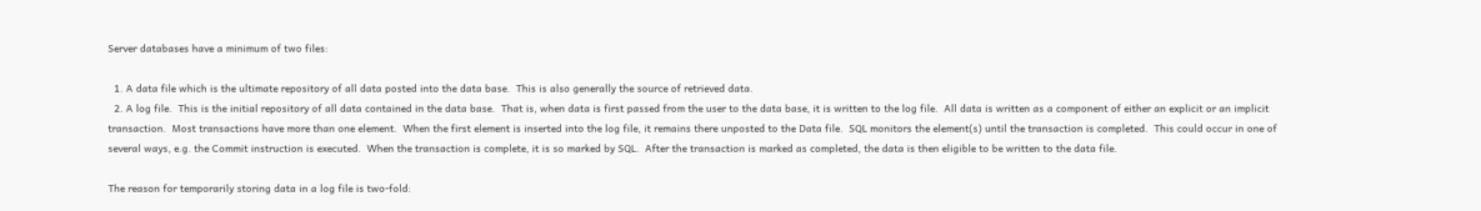Server databases have a minimum of two files:

  1. A data file which is the ultimate repository of all data posted into the data base.  This is also generally the source of retrieved data.
  2. A log file.  This is the initial repository of all data contained in the data base.  That is, when data is first passed from the user to the data base, it is written to the log file.  All data is written as a component of either an explicit or an implicit transaction.  Most transactions have more than one element.  When the first element is inserted into the log file, it remains there unposted to the Data file.  SQL monitors the element(s) until the transaction is completed.  This could occur in one of several ways, e.g. the Commit instruction is executed.  When the transaction is complete, it is so marked by SQL.  After the transaction is marked as completed, the data is then eligible to be written to the data file.

The reason for temporarily storing data in a log file is two-fold: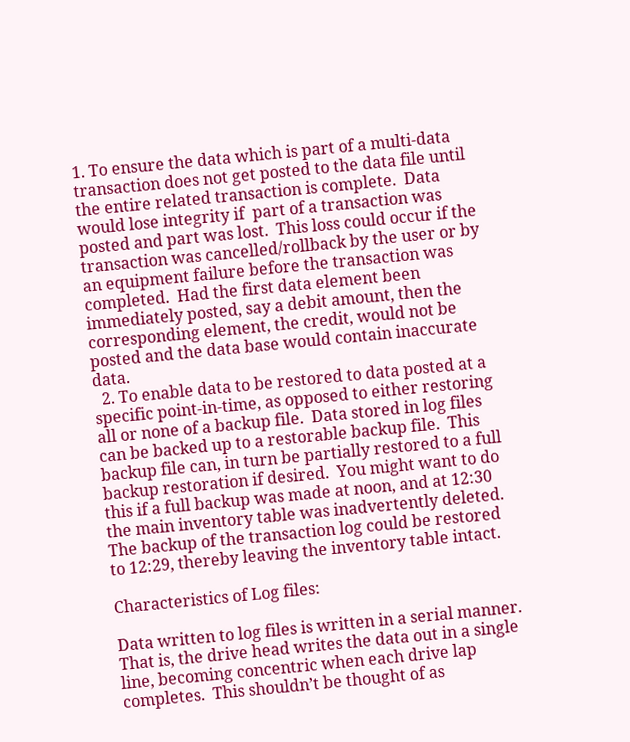1. To ensure the data which is part of a multi-data transaction does not get posted to the data file until the entire related transaction is complete.  Data would lose integrity if  part of a transaction was posted and part was lost.  This loss could occur if the transaction was cancelled/rollback by the user or by an equipment failure before the transaction was completed.  Had the first data element been immediately posted, say a debit amount, then the corresponding element, the credit, would not be posted and the data base would contain inaccurate data.
  2. To enable data to be restored to data posted at a specific point-in-time, as opposed to either restoring all or none of a backup file.  Data stored in log files can be backed up to a restorable backup file.  This backup file can, in turn be partially restored to a full backup restoration if desired.  You might want to do this if a full backup was made at noon, and at 12:30 the main inventory table was inadvertently deleted.  The backup of the transaction log could be restored to 12:29, thereby leaving the inventory table intact.

Characteristics of Log files:

Data written to log files is written in a serial manner.  That is, the drive head writes the data out in a single line, becoming concentric when each drive lap completes.  This shouldn’t be thought of as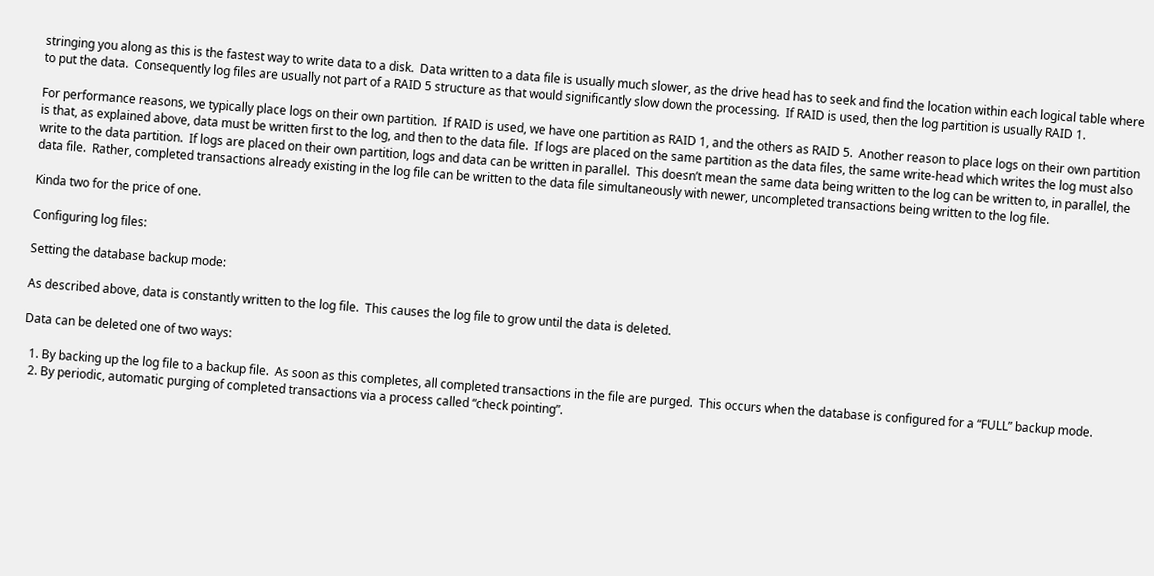stringing you along as this is the fastest way to write data to a disk.  Data written to a data file is usually much slower, as the drive head has to seek and find the location within each logical table where to put the data.  Consequently log files are usually not part of a RAID 5 structure as that would significantly slow down the processing.  If RAID is used, then the log partition is usually RAID 1.

For performance reasons, we typically place logs on their own partition.  If RAID is used, we have one partition as RAID 1, and the others as RAID 5.  Another reason to place logs on their own partition is that, as explained above, data must be written first to the log, and then to the data file.  If logs are placed on the same partition as the data files, the same write-head which writes the log must also write to the data partition.  If logs are placed on their own partition, logs and data can be written in parallel.  This doesn’t mean the same data being written to the log can be written to, in parallel, the data file.  Rather, completed transactions already existing in the log file can be written to the data file simultaneously with newer, uncompleted transactions being written to the log file.

Kinda two for the price of one.

Configuring log files:

Setting the database backup mode:

As described above, data is constantly written to the log file.  This causes the log file to grow until the data is deleted.

Data can be deleted one of two ways:

  1. By backing up the log file to a backup file.  As soon as this completes, all completed transactions in the file are purged.  This occurs when the database is configured for a “FULL” backup mode.
  2. By periodic, automatic purging of completed transactions via a process called “check pointing”.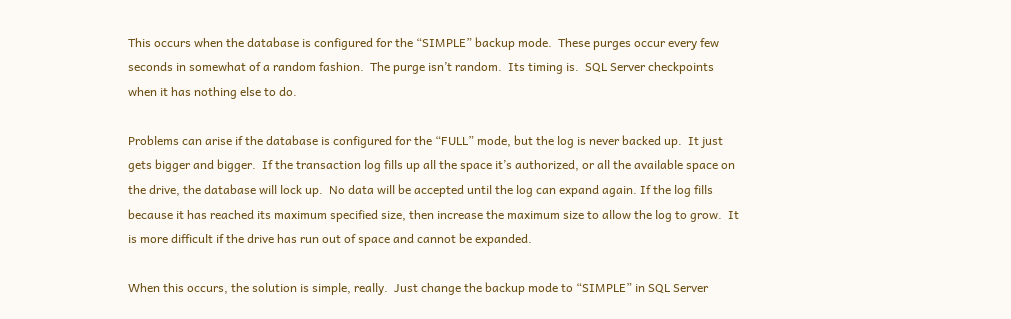This occurs when the database is configured for the “SIMPLE” backup mode.  These purges occur every few seconds in somewhat of a random fashion.  The purge isn’t random.  Its timing is.  SQL Server checkpoints when it has nothing else to do.

Problems can arise if the database is configured for the “FULL” mode, but the log is never backed up.  It just gets bigger and bigger.  If the transaction log fills up all the space it’s authorized, or all the available space on the drive, the database will lock up.  No data will be accepted until the log can expand again. If the log fills because it has reached its maximum specified size, then increase the maximum size to allow the log to grow.  It is more difficult if the drive has run out of space and cannot be expanded.

When this occurs, the solution is simple, really.  Just change the backup mode to “SIMPLE” in SQL Server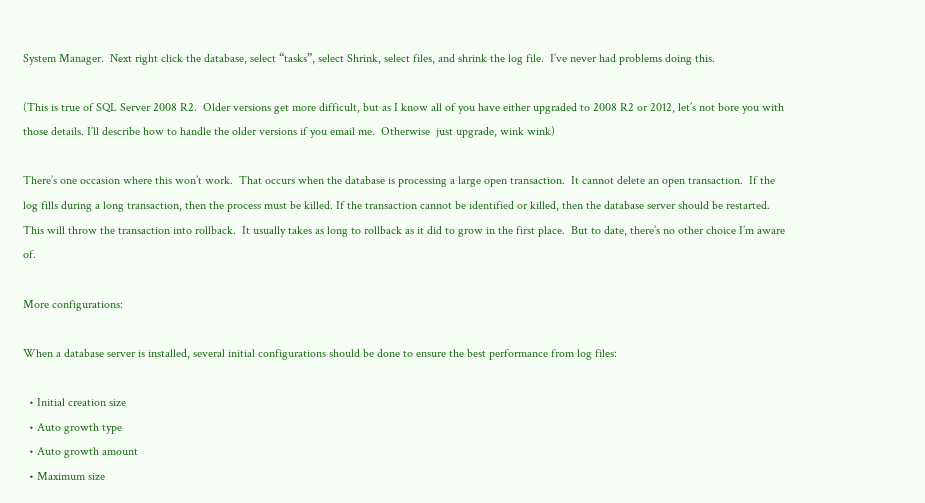System Manager.  Next right click the database, select “tasks”, select Shrink, select files, and shrink the log file.  I’ve never had problems doing this.

(This is true of SQL Server 2008 R2.  Older versions get more difficult, but as I know all of you have either upgraded to 2008 R2 or 2012, let’s not bore you with those details. I’ll describe how to handle the older versions if you email me.  Otherwise  just upgrade, wink wink)

There’s one occasion where this won’t work.  That occurs when the database is processing a large open transaction.  It cannot delete an open transaction.  If the log fills during a long transaction, then the process must be killed. If the transaction cannot be identified or killed, then the database server should be restarted.  This will throw the transaction into rollback.  It usually takes as long to rollback as it did to grow in the first place.  But to date, there’s no other choice I’m aware of.

More configurations:

When a database server is installed, several initial configurations should be done to ensure the best performance from log files:

  • Initial creation size
  • Auto growth type
  • Auto growth amount
  • Maximum size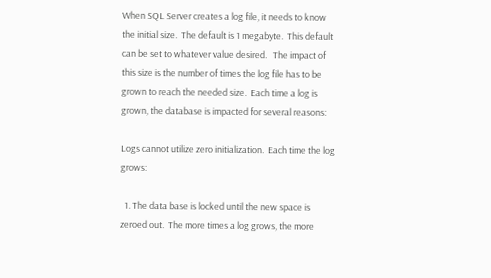When SQL Server creates a log file, it needs to know the initial size.  The default is 1 megabyte.  This default can be set to whatever value desired.   The impact of this size is the number of times the log file has to be grown to reach the needed size.  Each time a log is grown, the database is impacted for several reasons:

Logs cannot utilize zero initialization.  Each time the log grows:

  1. The data base is locked until the new space is zeroed out.  The more times a log grows, the more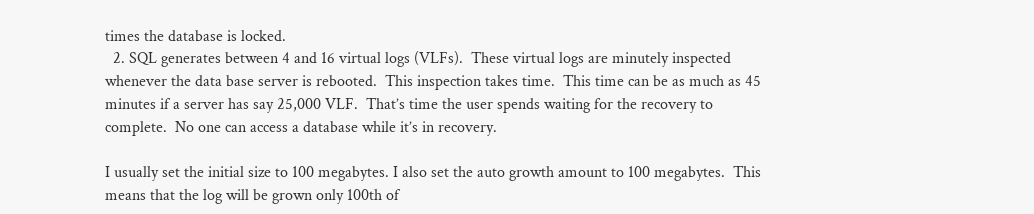times the database is locked.
  2. SQL generates between 4 and 16 virtual logs (VLFs).  These virtual logs are minutely inspected whenever the data base server is rebooted.  This inspection takes time.  This time can be as much as 45 minutes if a server has say 25,000 VLF.  That’s time the user spends waiting for the recovery to complete.  No one can access a database while it’s in recovery.

I usually set the initial size to 100 megabytes. I also set the auto growth amount to 100 megabytes.  This means that the log will be grown only 100th of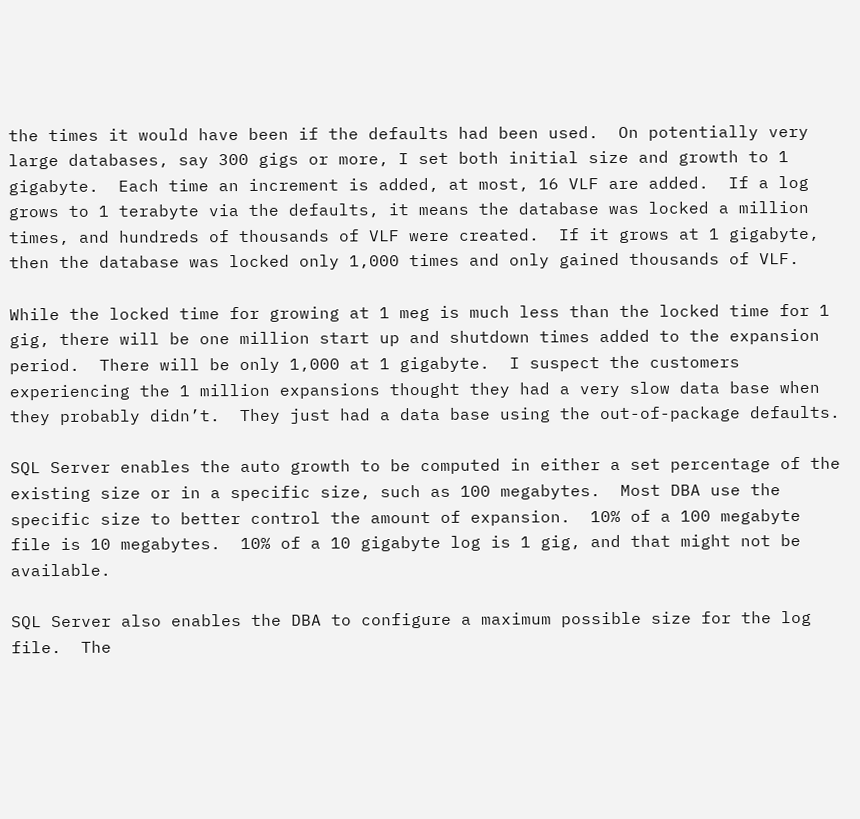the times it would have been if the defaults had been used.  On potentially very large databases, say 300 gigs or more, I set both initial size and growth to 1 gigabyte.  Each time an increment is added, at most, 16 VLF are added.  If a log grows to 1 terabyte via the defaults, it means the database was locked a million times, and hundreds of thousands of VLF were created.  If it grows at 1 gigabyte, then the database was locked only 1,000 times and only gained thousands of VLF.

While the locked time for growing at 1 meg is much less than the locked time for 1 gig, there will be one million start up and shutdown times added to the expansion period.  There will be only 1,000 at 1 gigabyte.  I suspect the customers experiencing the 1 million expansions thought they had a very slow data base when they probably didn’t.  They just had a data base using the out-of-package defaults.

SQL Server enables the auto growth to be computed in either a set percentage of the existing size or in a specific size, such as 100 megabytes.  Most DBA use the specific size to better control the amount of expansion.  10% of a 100 megabyte file is 10 megabytes.  10% of a 10 gigabyte log is 1 gig, and that might not be available.

SQL Server also enables the DBA to configure a maximum possible size for the log file.  The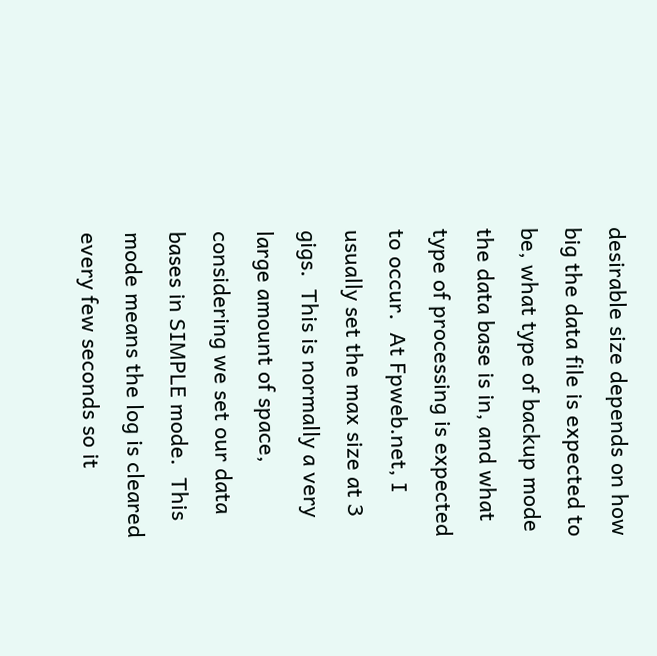desirable size depends on how big the data file is expected to be, what type of backup mode the data base is in, and what type of processing is expected to occur.  At Fpweb.net, I usually set the max size at 3 gigs.  This is normally a very large amount of space, considering we set our data bases in SIMPLE mode.  This mode means the log is cleared every few seconds so it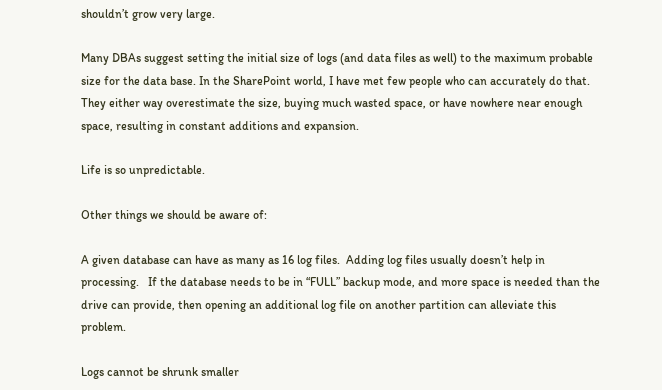shouldn’t grow very large.

Many DBAs suggest setting the initial size of logs (and data files as well) to the maximum probable size for the data base. In the SharePoint world, I have met few people who can accurately do that. They either way overestimate the size, buying much wasted space, or have nowhere near enough space, resulting in constant additions and expansion.

Life is so unpredictable.

Other things we should be aware of:

A given database can have as many as 16 log files.  Adding log files usually doesn’t help in processing.   If the database needs to be in “FULL” backup mode, and more space is needed than the drive can provide, then opening an additional log file on another partition can alleviate this problem.

Logs cannot be shrunk smaller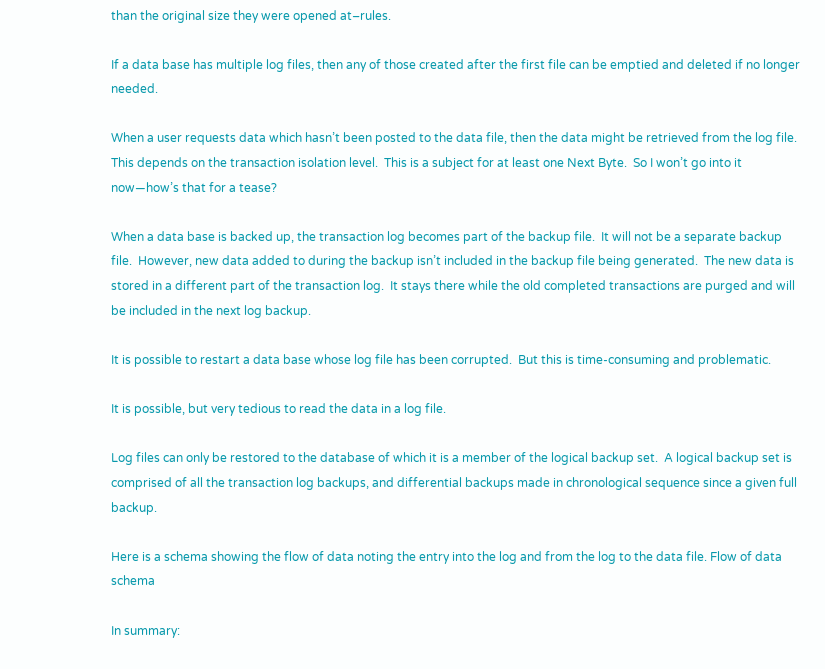than the original size they were opened at–rules.

If a data base has multiple log files, then any of those created after the first file can be emptied and deleted if no longer needed.

When a user requests data which hasn’t been posted to the data file, then the data might be retrieved from the log file.  This depends on the transaction isolation level.  This is a subject for at least one Next Byte.  So I won’t go into it now—how’s that for a tease?

When a data base is backed up, the transaction log becomes part of the backup file.  It will not be a separate backup file.  However, new data added to during the backup isn’t included in the backup file being generated.  The new data is stored in a different part of the transaction log.  It stays there while the old completed transactions are purged and will be included in the next log backup.

It is possible to restart a data base whose log file has been corrupted.  But this is time-consuming and problematic.

It is possible, but very tedious to read the data in a log file.

Log files can only be restored to the database of which it is a member of the logical backup set.  A logical backup set is comprised of all the transaction log backups, and differential backups made in chronological sequence since a given full backup.

Here is a schema showing the flow of data noting the entry into the log and from the log to the data file. Flow of data schema

In summary: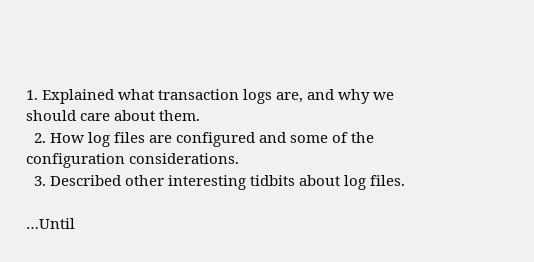1. Explained what transaction logs are, and why we should care about them.
  2. How log files are configured and some of the configuration considerations.
  3. Described other interesting tidbits about log files.

…Until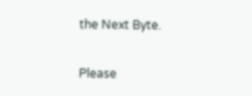the Next Byte.

Please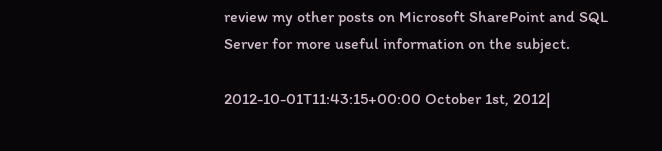review my other posts on Microsoft SharePoint and SQL Server for more useful information on the subject.

2012-10-01T11:43:15+00:00 October 1st, 2012|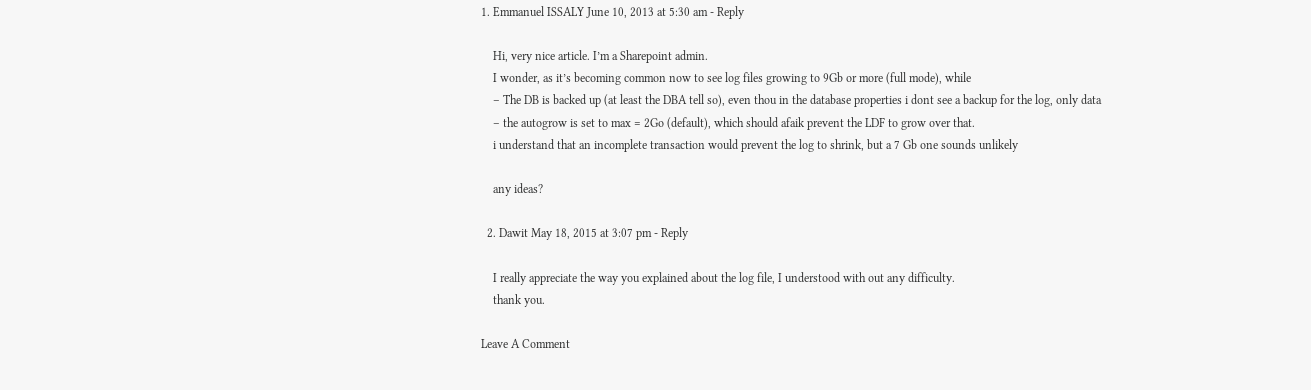1. Emmanuel ISSALY June 10, 2013 at 5:30 am - Reply

    Hi, very nice article. I’m a Sharepoint admin.
    I wonder, as it’s becoming common now to see log files growing to 9Gb or more (full mode), while
    – The DB is backed up (at least the DBA tell so), even thou in the database properties i dont see a backup for the log, only data
    – the autogrow is set to max = 2Go (default), which should afaik prevent the LDF to grow over that.
    i understand that an incomplete transaction would prevent the log to shrink, but a 7 Gb one sounds unlikely

    any ideas?

  2. Dawit May 18, 2015 at 3:07 pm - Reply

    I really appreciate the way you explained about the log file, I understood with out any difficulty.
    thank you.

Leave A Comment